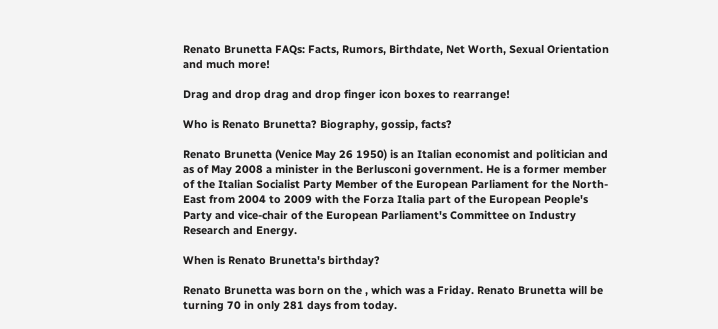Renato Brunetta FAQs: Facts, Rumors, Birthdate, Net Worth, Sexual Orientation and much more!

Drag and drop drag and drop finger icon boxes to rearrange!

Who is Renato Brunetta? Biography, gossip, facts?

Renato Brunetta (Venice May 26 1950) is an Italian economist and politician and as of May 2008 a minister in the Berlusconi government. He is a former member of the Italian Socialist Party Member of the European Parliament for the North-East from 2004 to 2009 with the Forza Italia part of the European People's Party and vice-chair of the European Parliament's Committee on Industry Research and Energy.

When is Renato Brunetta's birthday?

Renato Brunetta was born on the , which was a Friday. Renato Brunetta will be turning 70 in only 281 days from today.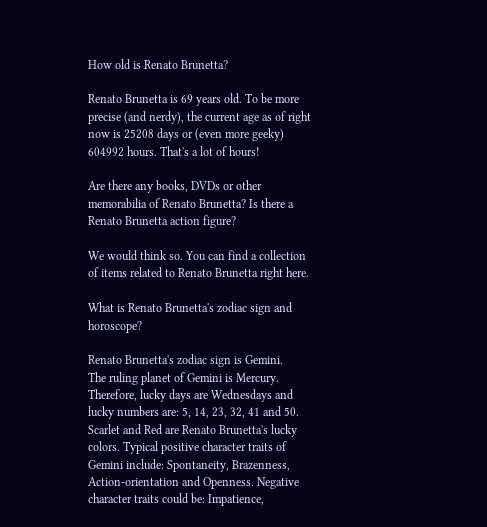How old is Renato Brunetta?

Renato Brunetta is 69 years old. To be more precise (and nerdy), the current age as of right now is 25208 days or (even more geeky) 604992 hours. That's a lot of hours!

Are there any books, DVDs or other memorabilia of Renato Brunetta? Is there a Renato Brunetta action figure?

We would think so. You can find a collection of items related to Renato Brunetta right here.

What is Renato Brunetta's zodiac sign and horoscope?

Renato Brunetta's zodiac sign is Gemini.
The ruling planet of Gemini is Mercury. Therefore, lucky days are Wednesdays and lucky numbers are: 5, 14, 23, 32, 41 and 50. Scarlet and Red are Renato Brunetta's lucky colors. Typical positive character traits of Gemini include: Spontaneity, Brazenness, Action-orientation and Openness. Negative character traits could be: Impatience,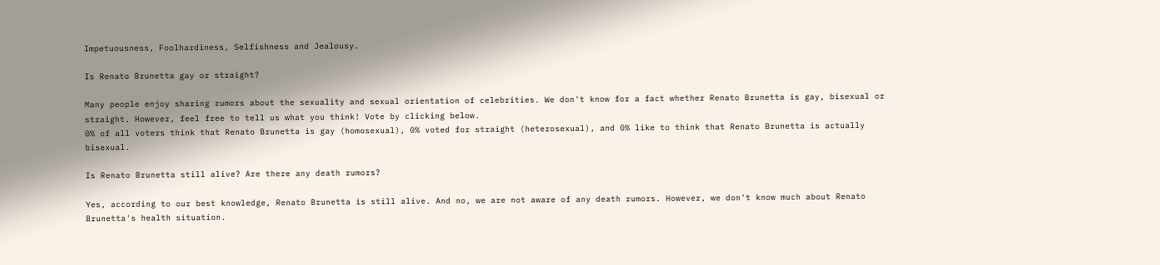Impetuousness, Foolhardiness, Selfishness and Jealousy.

Is Renato Brunetta gay or straight?

Many people enjoy sharing rumors about the sexuality and sexual orientation of celebrities. We don't know for a fact whether Renato Brunetta is gay, bisexual or straight. However, feel free to tell us what you think! Vote by clicking below.
0% of all voters think that Renato Brunetta is gay (homosexual), 0% voted for straight (heterosexual), and 0% like to think that Renato Brunetta is actually bisexual.

Is Renato Brunetta still alive? Are there any death rumors?

Yes, according to our best knowledge, Renato Brunetta is still alive. And no, we are not aware of any death rumors. However, we don't know much about Renato Brunetta's health situation.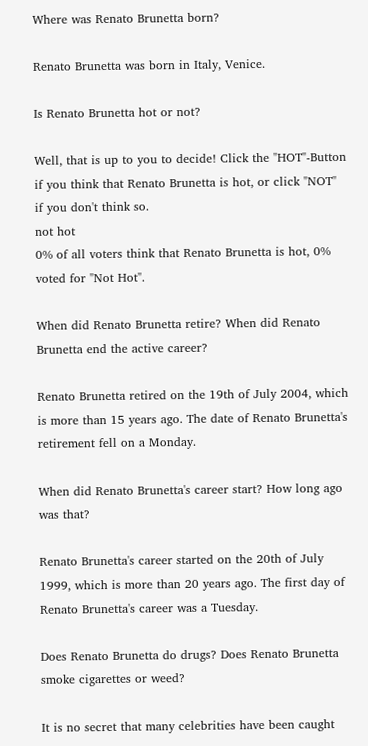Where was Renato Brunetta born?

Renato Brunetta was born in Italy, Venice.

Is Renato Brunetta hot or not?

Well, that is up to you to decide! Click the "HOT"-Button if you think that Renato Brunetta is hot, or click "NOT" if you don't think so.
not hot
0% of all voters think that Renato Brunetta is hot, 0% voted for "Not Hot".

When did Renato Brunetta retire? When did Renato Brunetta end the active career?

Renato Brunetta retired on the 19th of July 2004, which is more than 15 years ago. The date of Renato Brunetta's retirement fell on a Monday.

When did Renato Brunetta's career start? How long ago was that?

Renato Brunetta's career started on the 20th of July 1999, which is more than 20 years ago. The first day of Renato Brunetta's career was a Tuesday.

Does Renato Brunetta do drugs? Does Renato Brunetta smoke cigarettes or weed?

It is no secret that many celebrities have been caught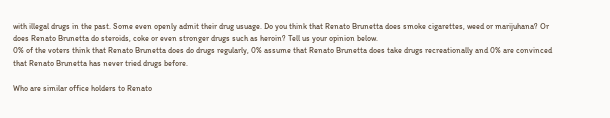with illegal drugs in the past. Some even openly admit their drug usuage. Do you think that Renato Brunetta does smoke cigarettes, weed or marijuhana? Or does Renato Brunetta do steroids, coke or even stronger drugs such as heroin? Tell us your opinion below.
0% of the voters think that Renato Brunetta does do drugs regularly, 0% assume that Renato Brunetta does take drugs recreationally and 0% are convinced that Renato Brunetta has never tried drugs before.

Who are similar office holders to Renato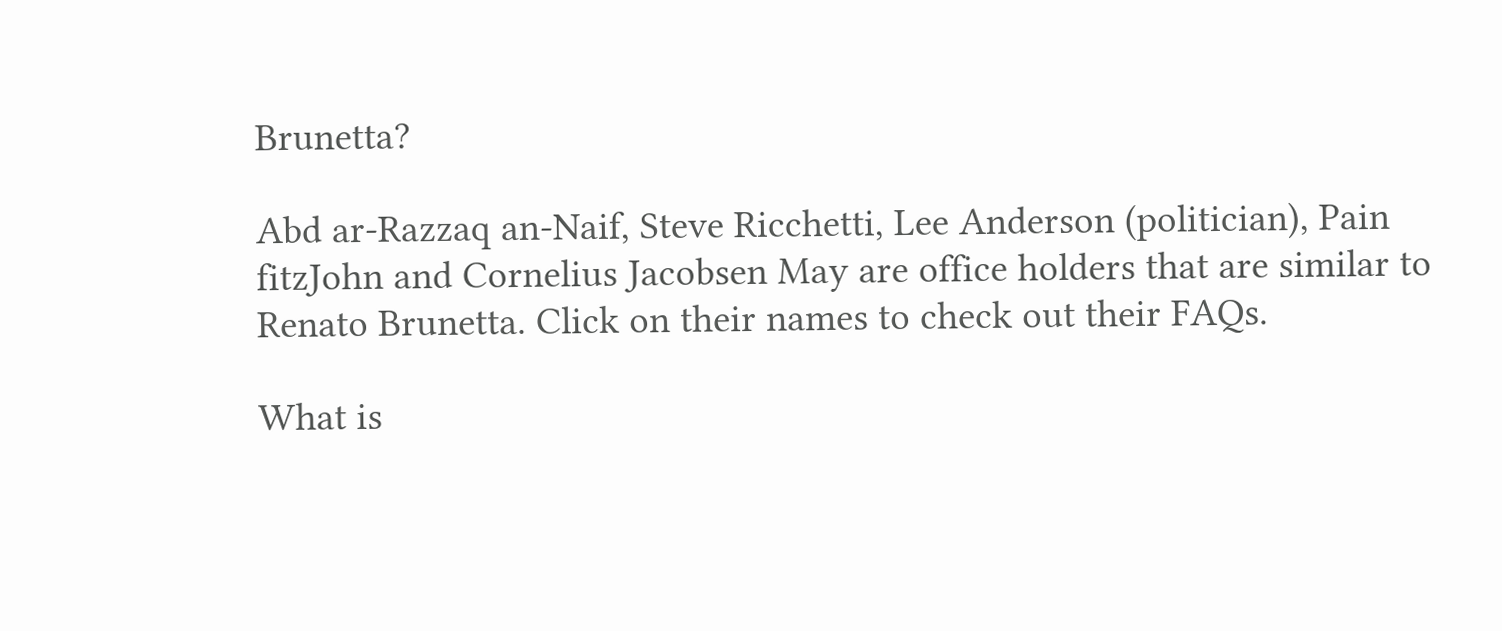Brunetta?

Abd ar-Razzaq an-Naif, Steve Ricchetti, Lee Anderson (politician), Pain fitzJohn and Cornelius Jacobsen May are office holders that are similar to Renato Brunetta. Click on their names to check out their FAQs.

What is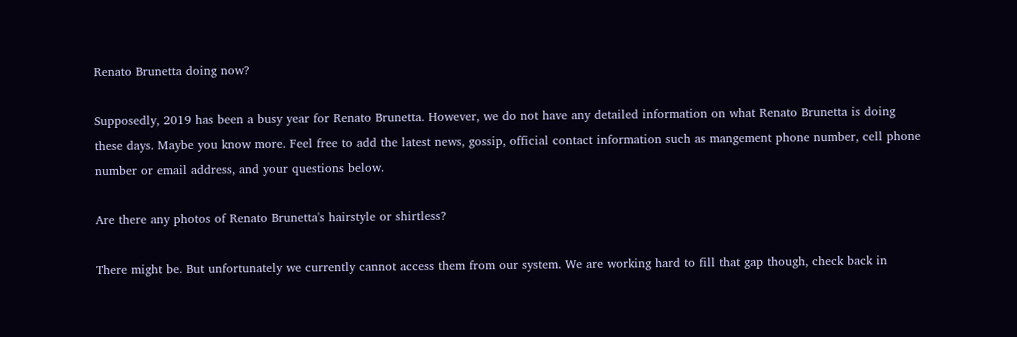Renato Brunetta doing now?

Supposedly, 2019 has been a busy year for Renato Brunetta. However, we do not have any detailed information on what Renato Brunetta is doing these days. Maybe you know more. Feel free to add the latest news, gossip, official contact information such as mangement phone number, cell phone number or email address, and your questions below.

Are there any photos of Renato Brunetta's hairstyle or shirtless?

There might be. But unfortunately we currently cannot access them from our system. We are working hard to fill that gap though, check back in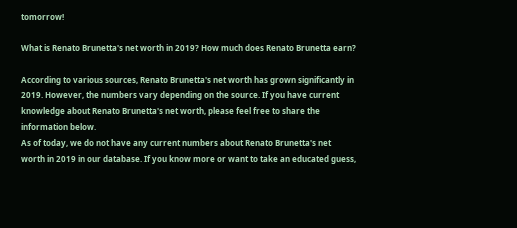tomorrow!

What is Renato Brunetta's net worth in 2019? How much does Renato Brunetta earn?

According to various sources, Renato Brunetta's net worth has grown significantly in 2019. However, the numbers vary depending on the source. If you have current knowledge about Renato Brunetta's net worth, please feel free to share the information below.
As of today, we do not have any current numbers about Renato Brunetta's net worth in 2019 in our database. If you know more or want to take an educated guess,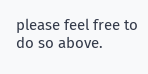please feel free to do so above.